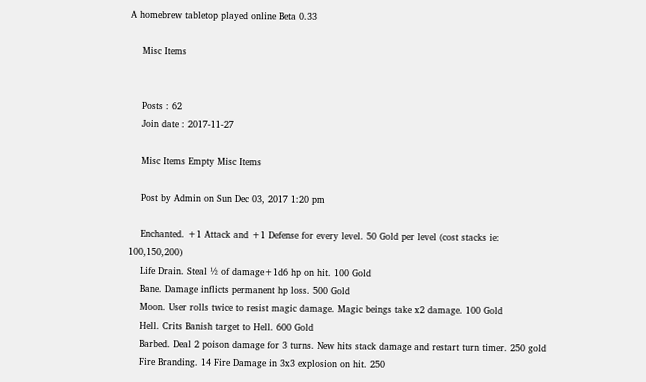A homebrew tabletop played online Beta 0.33

    Misc Items


    Posts : 62
    Join date : 2017-11-27

    Misc Items Empty Misc Items

    Post by Admin on Sun Dec 03, 2017 1:20 pm

    Enchanted. +1 Attack and +1 Defense for every level. 50 Gold per level (cost stacks ie: 100,150,200)
    Life Drain. Steal ½ of damage+1d6 hp on hit. 100 Gold
    Bane. Damage inflicts permanent hp loss. 500 Gold
    Moon. User rolls twice to resist magic damage. Magic beings take x2 damage. 100 Gold
    Hell. Crits Banish target to Hell. 600 Gold
    Barbed. Deal 2 poison damage for 3 turns. New hits stack damage and restart turn timer. 250 gold
    Fire Branding. 14 Fire Damage in 3x3 explosion on hit. 250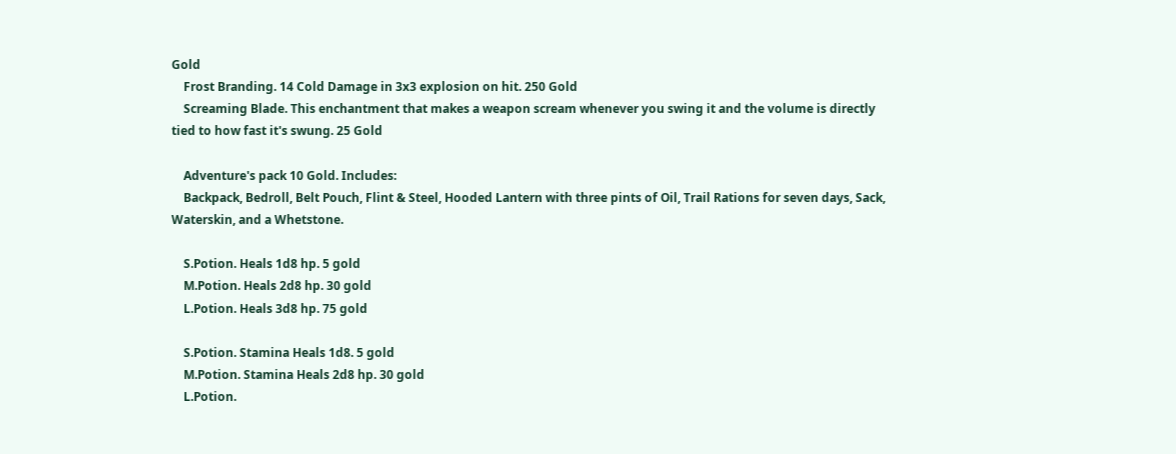Gold
    Frost Branding. 14 Cold Damage in 3x3 explosion on hit. 250 Gold
    Screaming Blade. This enchantment that makes a weapon scream whenever you swing it and the volume is directly tied to how fast it's swung. 25 Gold

    Adventure's pack 10 Gold. Includes:
    Backpack, Bedroll, Belt Pouch, Flint & Steel, Hooded Lantern with three pints of Oil, Trail Rations for seven days, Sack, Waterskin, and a Whetstone.

    S.Potion. Heals 1d8 hp. 5 gold
    M.Potion. Heals 2d8 hp. 30 gold
    L.Potion. Heals 3d8 hp. 75 gold

    S.Potion. Stamina Heals 1d8. 5 gold
    M.Potion. Stamina Heals 2d8 hp. 30 gold
    L.Potion.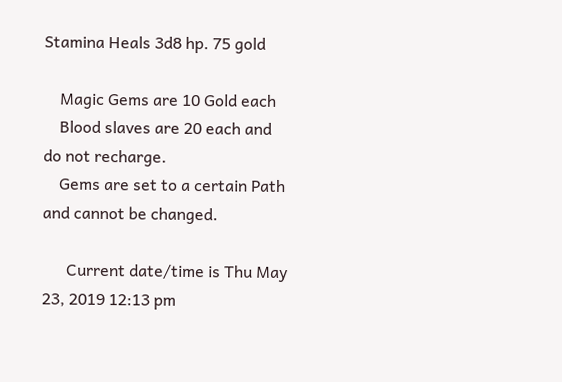Stamina Heals 3d8 hp. 75 gold

    Magic Gems are 10 Gold each
    Blood slaves are 20 each and do not recharge.
    Gems are set to a certain Path and cannot be changed.

      Current date/time is Thu May 23, 2019 12:13 pm